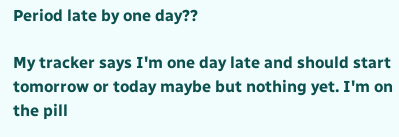Period late by one day??

My tracker says I'm one day late and should start tomorrow or today maybe but nothing yet. I'm on the pill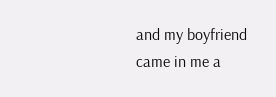and my boyfriend came in me a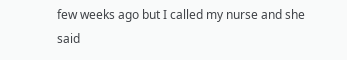few weeks ago but I called my nurse and she said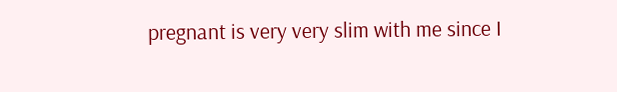pregnant is very very slim with me since I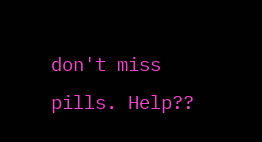don't miss pills. Help??